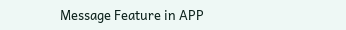Message Feature in APP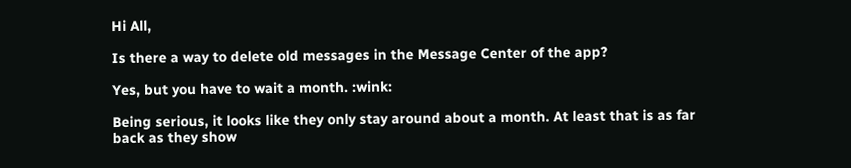Hi All,

Is there a way to delete old messages in the Message Center of the app?

Yes, but you have to wait a month. :wink:

Being serious, it looks like they only stay around about a month. At least that is as far back as they show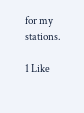for my stations.

1 Like